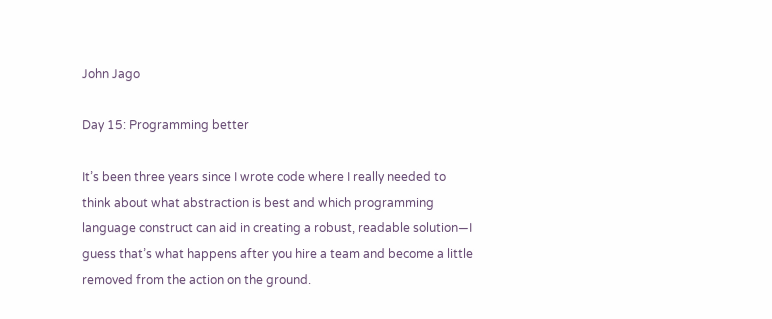John Jago

Day 15: Programming better

It’s been three years since I wrote code where I really needed to think about what abstraction is best and which programming language construct can aid in creating a robust, readable solution—I guess that’s what happens after you hire a team and become a little removed from the action on the ground.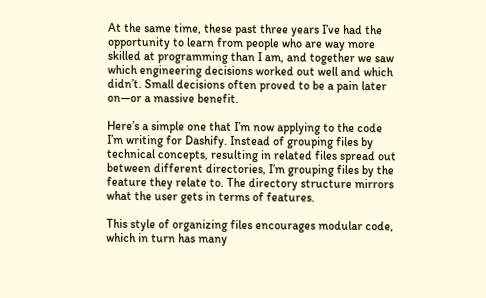At the same time, these past three years I’ve had the opportunity to learn from people who are way more skilled at programming than I am, and together we saw which engineering decisions worked out well and which didn’t. Small decisions often proved to be a pain later on—or a massive benefit.

Here’s a simple one that I’m now applying to the code I’m writing for Dashify. Instead of grouping files by technical concepts, resulting in related files spread out between different directories, I’m grouping files by the feature they relate to. The directory structure mirrors what the user gets in terms of features.

This style of organizing files encourages modular code, which in turn has many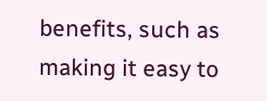benefits, such as making it easy to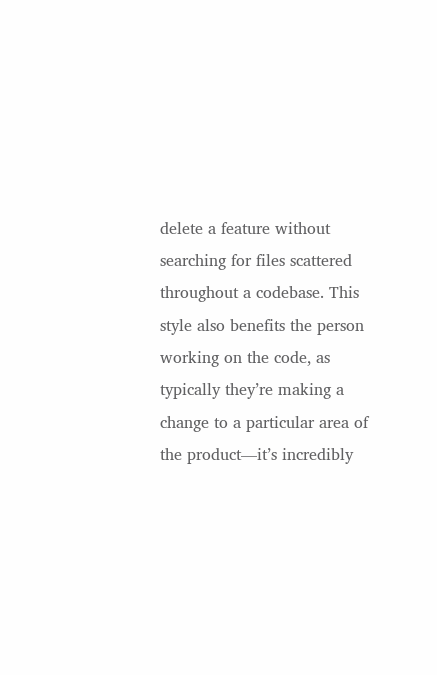delete a feature without searching for files scattered throughout a codebase. This style also benefits the person working on the code, as typically they’re making a change to a particular area of the product—it’s incredibly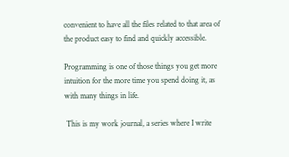convenient to have all the files related to that area of the product easy to find and quickly accessible.

Programming is one of those things you get more intuition for the more time you spend doing it, as with many things in life.

 This is my work journal, a series where I write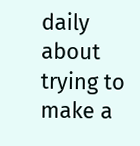daily about trying to make a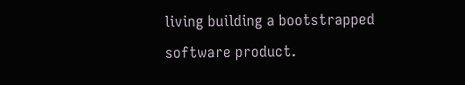living building a bootstrapped software product.